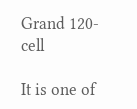Grand 120-cell

It is one of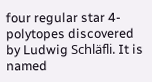four regular star 4-polytopes discovered by Ludwig Schläfli. It is named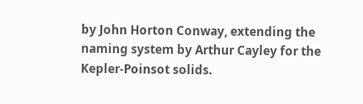by John Horton Conway, extending the naming system by Arthur Cayley for the Kepler-Poinsot solids.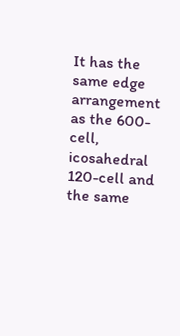It has the same edge arrangement as the 600-cell, icosahedral 120-cell and the same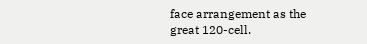face arrangement as the great 120-cell.